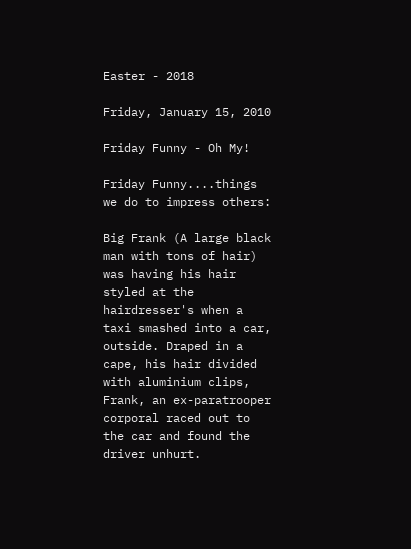Easter - 2018

Friday, January 15, 2010

Friday Funny - Oh My!

Friday Funny....things we do to impress others:

Big Frank (A large black man with tons of hair) was having his hair styled at the hairdresser's when a taxi smashed into a car, outside. Draped in a cape, his hair divided with aluminium clips, Frank, an ex-paratrooper corporal raced out to the car and found the driver unhurt.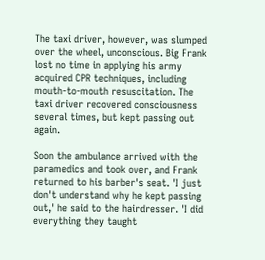The taxi driver, however, was slumped over the wheel, unconscious. Big Frank lost no time in applying his army acquired CPR techniques, including mouth-to-mouth resuscitation. The taxi driver recovered consciousness several times, but kept passing out again.

Soon the ambulance arrived with the paramedics and took over, and Frank returned to his barber's seat. 'I just don't understand why he kept passing out,' he said to the hairdresser. 'I did everything they taught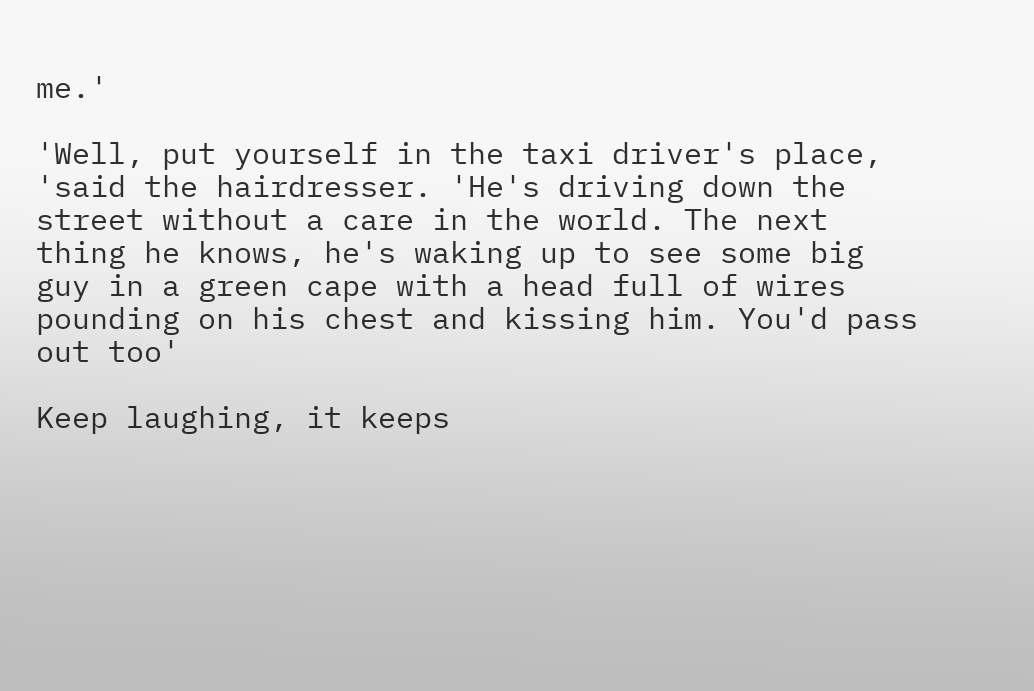me.'

'Well, put yourself in the taxi driver's place, 'said the hairdresser. 'He's driving down the street without a care in the world. The next thing he knows, he's waking up to see some big guy in a green cape with a head full of wires pounding on his chest and kissing him. You'd pass out too'

Keep laughing, it keeps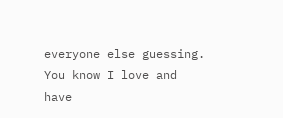everyone else guessing. You know I love and have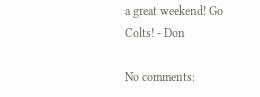a great weekend! Go Colts! - Don

No comments: